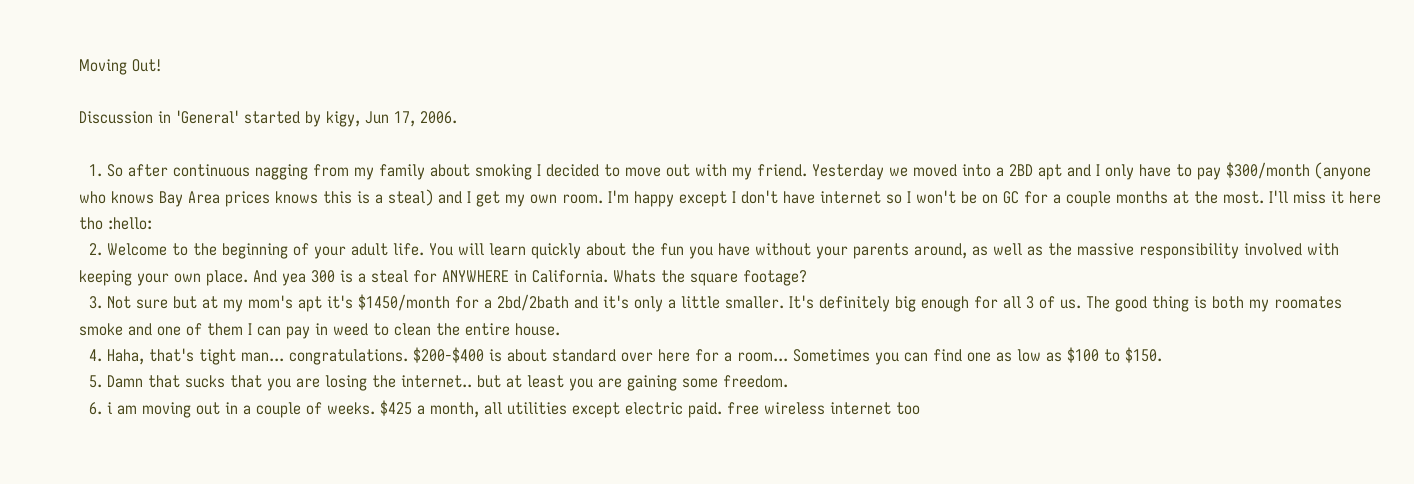Moving Out!

Discussion in 'General' started by kigy, Jun 17, 2006.

  1. So after continuous nagging from my family about smoking I decided to move out with my friend. Yesterday we moved into a 2BD apt and I only have to pay $300/month (anyone who knows Bay Area prices knows this is a steal) and I get my own room. I'm happy except I don't have internet so I won't be on GC for a couple months at the most. I'll miss it here tho :hello:
  2. Welcome to the beginning of your adult life. You will learn quickly about the fun you have without your parents around, as well as the massive responsibility involved with keeping your own place. And yea 300 is a steal for ANYWHERE in California. Whats the square footage?
  3. Not sure but at my mom's apt it's $1450/month for a 2bd/2bath and it's only a little smaller. It's definitely big enough for all 3 of us. The good thing is both my roomates smoke and one of them I can pay in weed to clean the entire house.
  4. Haha, that's tight man... congratulations. $200-$400 is about standard over here for a room... Sometimes you can find one as low as $100 to $150.
  5. Damn that sucks that you are losing the internet.. but at least you are gaining some freedom.
  6. i am moving out in a couple of weeks. $425 a month, all utilities except electric paid. free wireless internet too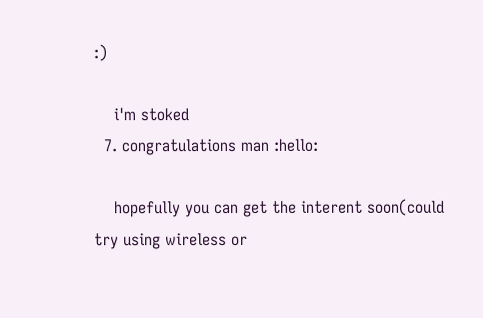:)

    i'm stoked
  7. congratulations man :hello:

    hopefully you can get the interent soon(could try using wireless or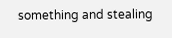something and stealing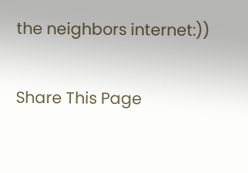the neighbors internet:))

Share This Page